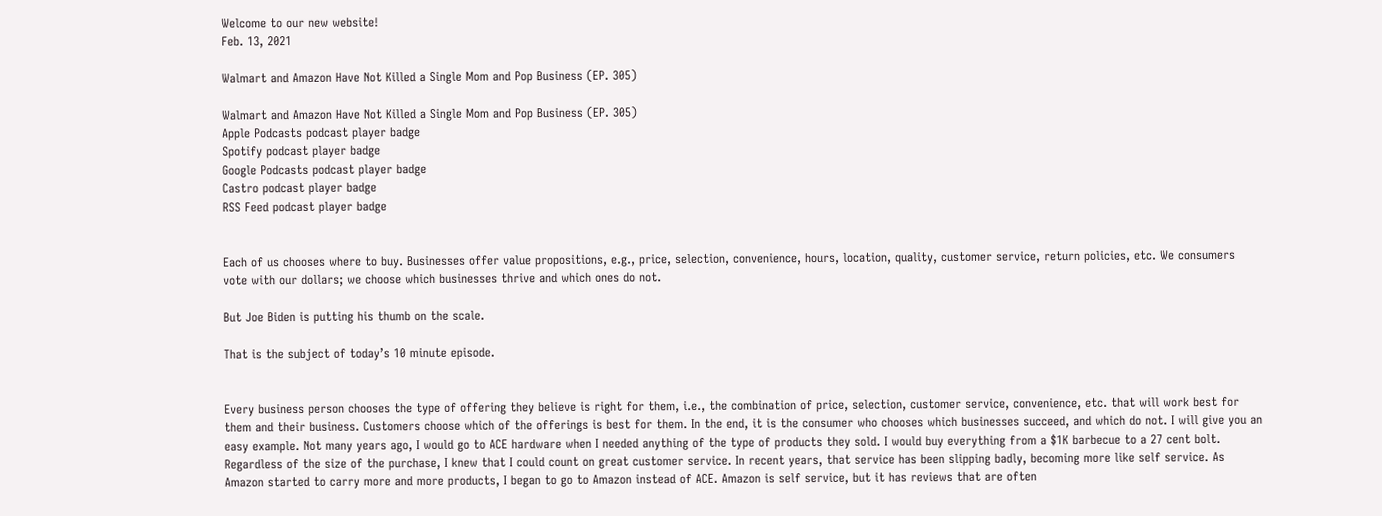Welcome to our new website!
Feb. 13, 2021

Walmart and Amazon Have Not Killed a Single Mom and Pop Business (EP. 305)

Walmart and Amazon Have Not Killed a Single Mom and Pop Business (EP. 305)
Apple Podcasts podcast player badge
Spotify podcast player badge
Google Podcasts podcast player badge
Castro podcast player badge
RSS Feed podcast player badge


Each of us chooses where to buy. Businesses offer value propositions, e.g., price, selection, convenience, hours, location, quality, customer service, return policies, etc. We consumers vote with our dollars; we choose which businesses thrive and which ones do not.

But Joe Biden is putting his thumb on the scale.

That is the subject of today’s 10 minute episode.


Every business person chooses the type of offering they believe is right for them, i.e., the combination of price, selection, customer service, convenience, etc. that will work best for them and their business. Customers choose which of the offerings is best for them. In the end, it is the consumer who chooses which businesses succeed, and which do not. I will give you an easy example. Not many years ago, I would go to ACE hardware when I needed anything of the type of products they sold. I would buy everything from a $1K barbecue to a 27 cent bolt. Regardless of the size of the purchase, I knew that I could count on great customer service. In recent years, that service has been slipping badly, becoming more like self service. As Amazon started to carry more and more products, I began to go to Amazon instead of ACE. Amazon is self service, but it has reviews that are often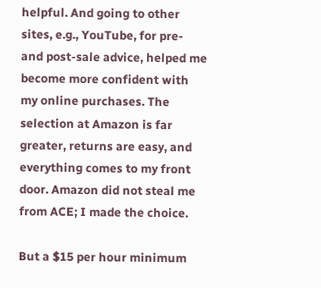helpful. And going to other sites, e.g., YouTube, for pre- and post-sale advice, helped me become more confident with my online purchases. The selection at Amazon is far greater, returns are easy, and everything comes to my front door. Amazon did not steal me from ACE; I made the choice.

But a $15 per hour minimum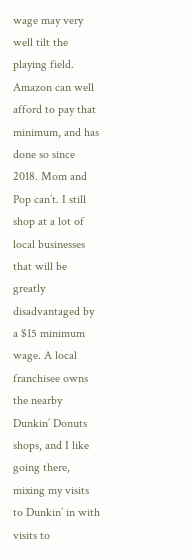wage may very well tilt the playing field. Amazon can well afford to pay that minimum, and has done so since 2018. Mom and Pop can’t. I still shop at a lot of local businesses that will be greatly disadvantaged by a $15 minimum wage. A local franchisee owns the nearby Dunkin’ Donuts shops, and I like going there, mixing my visits to Dunkin’ in with visits to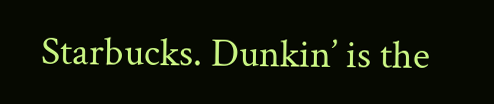Starbucks. Dunkin’ is the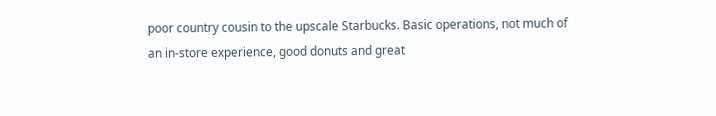poor country cousin to the upscale Starbucks. Basic operations, not much of an in-store experience, good donuts and great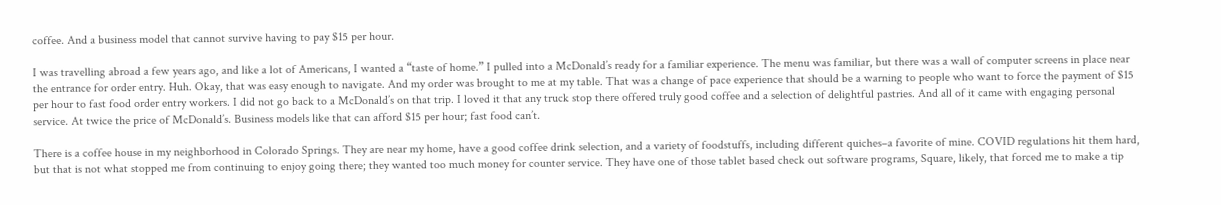coffee. And a business model that cannot survive having to pay $15 per hour.

I was travelling abroad a few years ago, and like a lot of Americans, I wanted a “taste of home.” I pulled into a McDonald’s ready for a familiar experience. The menu was familiar, but there was a wall of computer screens in place near the entrance for order entry. Huh. Okay, that was easy enough to navigate. And my order was brought to me at my table. That was a change of pace experience that should be a warning to people who want to force the payment of $15 per hour to fast food order entry workers. I did not go back to a McDonald’s on that trip. I loved it that any truck stop there offered truly good coffee and a selection of delightful pastries. And all of it came with engaging personal service. At twice the price of McDonald’s. Business models like that can afford $15 per hour; fast food can’t.

There is a coffee house in my neighborhood in Colorado Springs. They are near my home, have a good coffee drink selection, and a variety of foodstuffs, including different quiches–a favorite of mine. COVID regulations hit them hard, but that is not what stopped me from continuing to enjoy going there; they wanted too much money for counter service. They have one of those tablet based check out software programs, Square, likely, that forced me to make a tip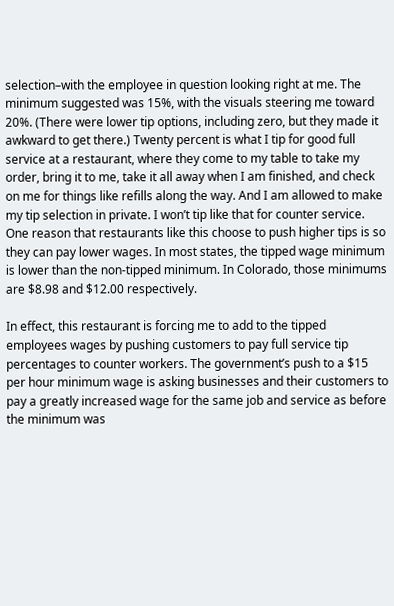selection–with the employee in question looking right at me. The minimum suggested was 15%, with the visuals steering me toward 20%. (There were lower tip options, including zero, but they made it awkward to get there.) Twenty percent is what I tip for good full service at a restaurant, where they come to my table to take my order, bring it to me, take it all away when I am finished, and check on me for things like refills along the way. And I am allowed to make my tip selection in private. I won’t tip like that for counter service. One reason that restaurants like this choose to push higher tips is so they can pay lower wages. In most states, the tipped wage minimum is lower than the non-tipped minimum. In Colorado, those minimums are $8.98 and $12.00 respectively.

In effect, this restaurant is forcing me to add to the tipped employees wages by pushing customers to pay full service tip percentages to counter workers. The government’s push to a $15 per hour minimum wage is asking businesses and their customers to pay a greatly increased wage for the same job and service as before the minimum was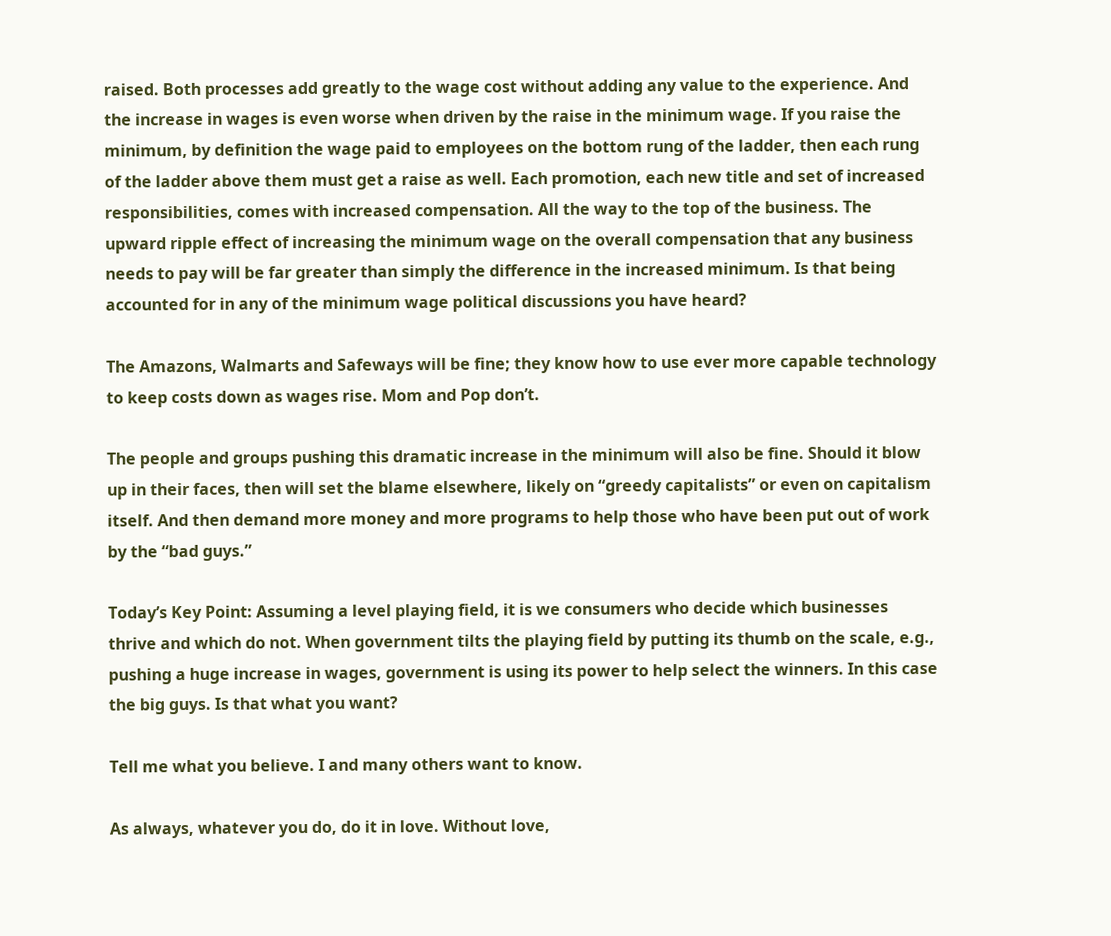raised. Both processes add greatly to the wage cost without adding any value to the experience. And the increase in wages is even worse when driven by the raise in the minimum wage. If you raise the minimum, by definition the wage paid to employees on the bottom rung of the ladder, then each rung of the ladder above them must get a raise as well. Each promotion, each new title and set of increased responsibilities, comes with increased compensation. All the way to the top of the business. The upward ripple effect of increasing the minimum wage on the overall compensation that any business needs to pay will be far greater than simply the difference in the increased minimum. Is that being accounted for in any of the minimum wage political discussions you have heard?

The Amazons, Walmarts and Safeways will be fine; they know how to use ever more capable technology to keep costs down as wages rise. Mom and Pop don’t.

The people and groups pushing this dramatic increase in the minimum will also be fine. Should it blow up in their faces, then will set the blame elsewhere, likely on “greedy capitalists” or even on capitalism itself. And then demand more money and more programs to help those who have been put out of work by the “bad guys.”

Today’s Key Point: Assuming a level playing field, it is we consumers who decide which businesses thrive and which do not. When government tilts the playing field by putting its thumb on the scale, e.g., pushing a huge increase in wages, government is using its power to help select the winners. In this case the big guys. Is that what you want?

Tell me what you believe. I and many others want to know.

As always, whatever you do, do it in love. Without love,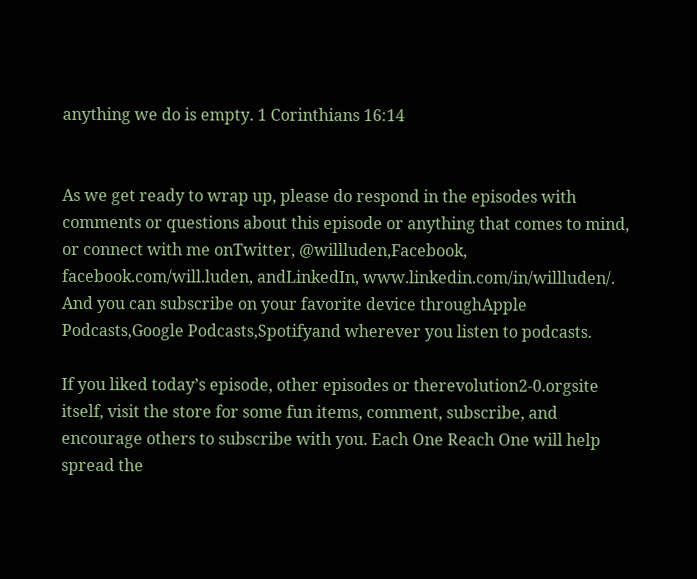anything we do is empty. 1 Corinthians 16:14


As we get ready to wrap up, please do respond in the episodes with comments or questions about this episode or anything that comes to mind, or connect with me onTwitter, @willluden,Facebook, facebook.com/will.luden, andLinkedIn, www.linkedin.com/in/willluden/. And you can subscribe on your favorite device throughApple Podcasts,Google Podcasts,Spotifyand wherever you listen to podcasts.

If you liked today’s episode, other episodes or therevolution2-0.orgsite itself, visit the store for some fun items, comment, subscribe, and encourage others to subscribe with you. Each One Reach One will help spread the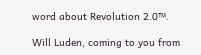word about Revolution 2.0™.

Will Luden, coming to you from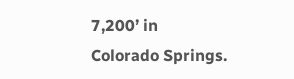7,200’ in Colorado Springs.